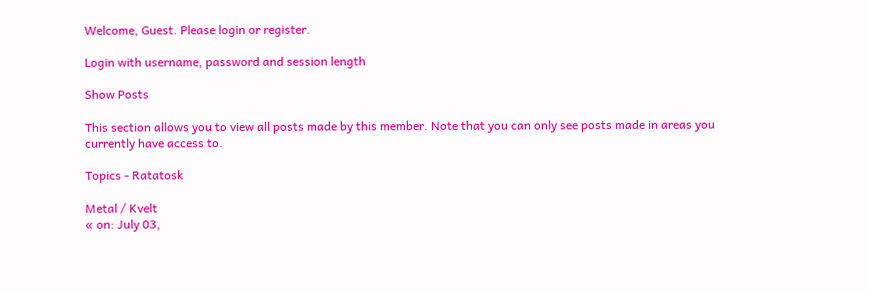Welcome, Guest. Please login or register.

Login with username, password and session length

Show Posts

This section allows you to view all posts made by this member. Note that you can only see posts made in areas you currently have access to.

Topics - Ratatosk

Metal / Kvelt
« on: July 03,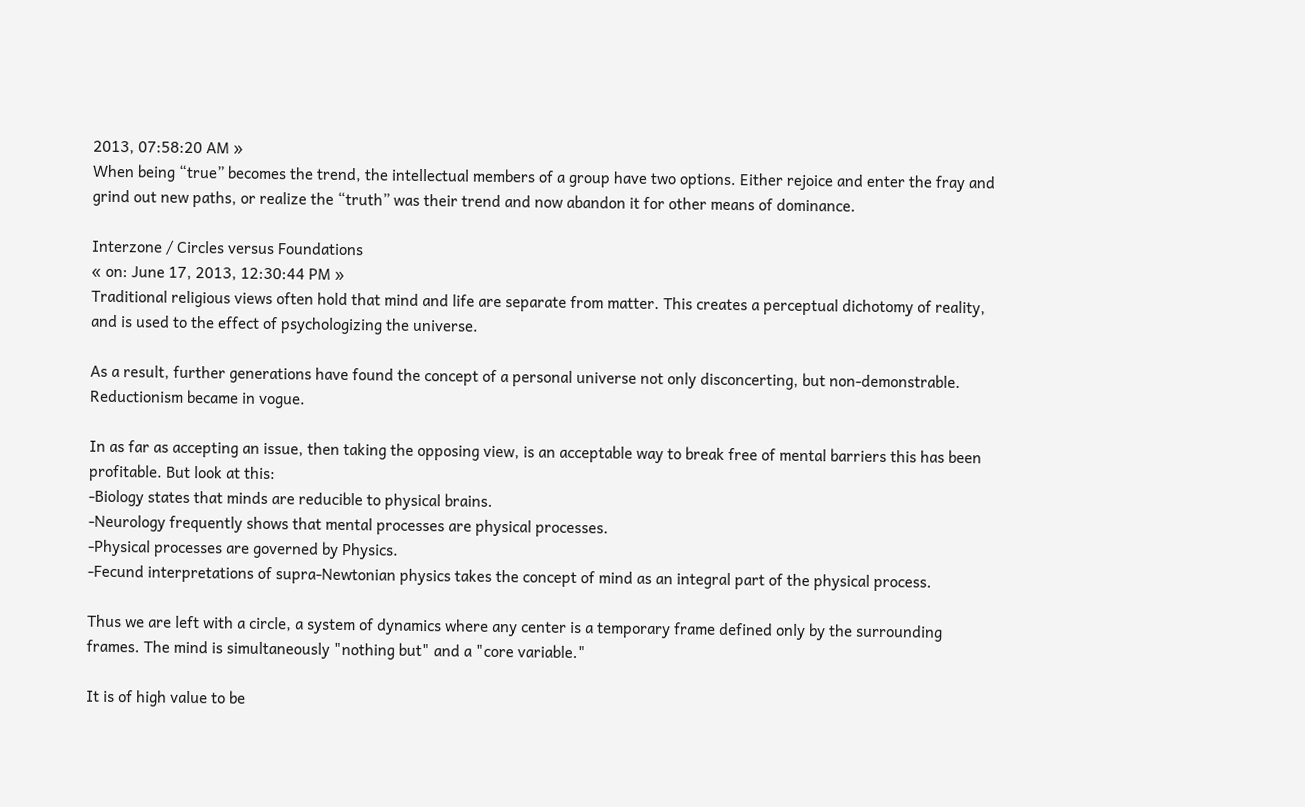2013, 07:58:20 AM »
When being “true” becomes the trend, the intellectual members of a group have two options. Either rejoice and enter the fray and grind out new paths, or realize the “truth” was their trend and now abandon it for other means of dominance.

Interzone / Circles versus Foundations
« on: June 17, 2013, 12:30:44 PM »
Traditional religious views often hold that mind and life are separate from matter. This creates a perceptual dichotomy of reality, and is used to the effect of psychologizing the universe.

As a result, further generations have found the concept of a personal universe not only disconcerting, but non-demonstrable. Reductionism became in vogue.

In as far as accepting an issue, then taking the opposing view, is an acceptable way to break free of mental barriers this has been profitable. But look at this:
-Biology states that minds are reducible to physical brains.
-Neurology frequently shows that mental processes are physical processes.
-Physical processes are governed by Physics.
-Fecund interpretations of supra-Newtonian physics takes the concept of mind as an integral part of the physical process.

Thus we are left with a circle, a system of dynamics where any center is a temporary frame defined only by the surrounding frames. The mind is simultaneously "nothing but" and a "core variable."

It is of high value to be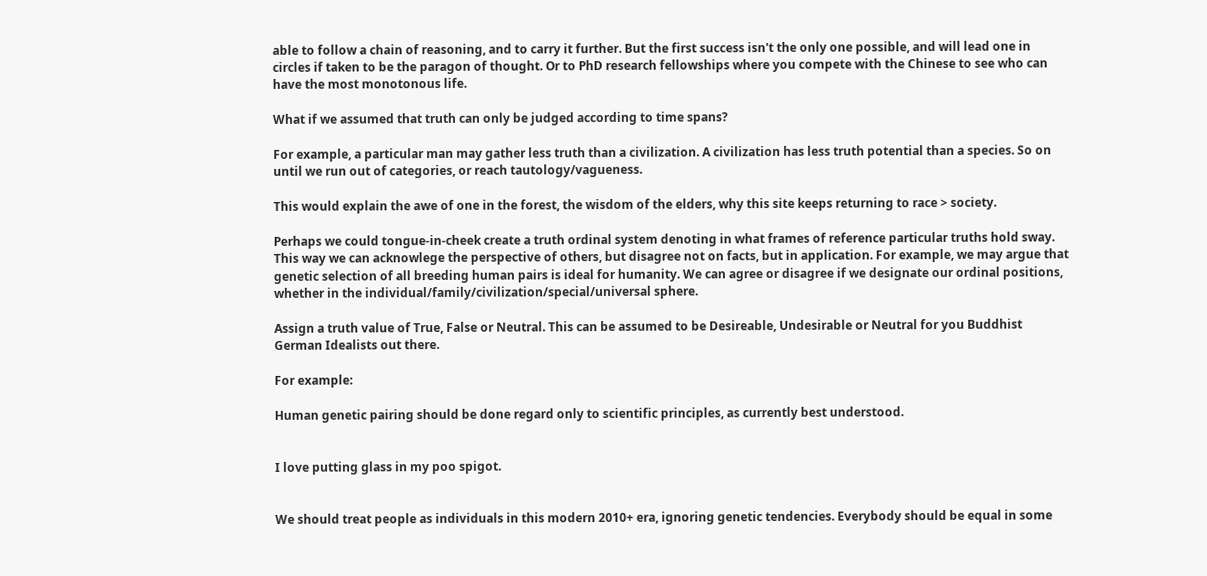able to follow a chain of reasoning, and to carry it further. But the first success isn't the only one possible, and will lead one in circles if taken to be the paragon of thought. Or to PhD research fellowships where you compete with the Chinese to see who can have the most monotonous life.

What if we assumed that truth can only be judged according to time spans?

For example, a particular man may gather less truth than a civilization. A civilization has less truth potential than a species. So on until we run out of categories, or reach tautology/vagueness.

This would explain the awe of one in the forest, the wisdom of the elders, why this site keeps returning to race > society.

Perhaps we could tongue-in-cheek create a truth ordinal system denoting in what frames of reference particular truths hold sway. This way we can acknowlege the perspective of others, but disagree not on facts, but in application. For example, we may argue that genetic selection of all breeding human pairs is ideal for humanity. We can agree or disagree if we designate our ordinal positions, whether in the individual/family/civilization/special/universal sphere.

Assign a truth value of True, False or Neutral. This can be assumed to be Desireable, Undesirable or Neutral for you Buddhist German Idealists out there.

For example:

Human genetic pairing should be done regard only to scientific principles, as currently best understood.


I love putting glass in my poo spigot.


We should treat people as individuals in this modern 2010+ era, ignoring genetic tendencies. Everybody should be equal in some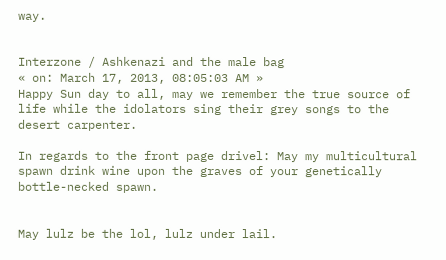way.


Interzone / Ashkenazi and the male bag
« on: March 17, 2013, 08:05:03 AM »
Happy Sun day to all, may we remember the true source of life while the idolators sing their grey songs to the desert carpenter.

In regards to the front page drivel: May my multicultural spawn drink wine upon the graves of your genetically bottle-necked spawn.


May lulz be the lol, lulz under lail.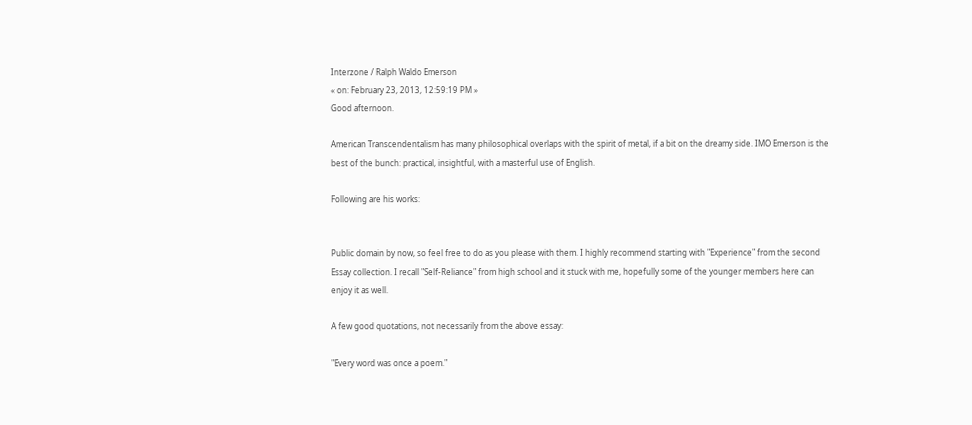Interzone / Ralph Waldo Emerson
« on: February 23, 2013, 12:59:19 PM »
Good afternoon.

American Transcendentalism has many philosophical overlaps with the spirit of metal, if a bit on the dreamy side. IMO Emerson is the best of the bunch: practical, insightful, with a masterful use of English.

Following are his works:


Public domain by now, so feel free to do as you please with them. I highly recommend starting with "Experience" from the second Essay collection. I recall "Self-Reliance" from high school and it stuck with me, hopefully some of the younger members here can enjoy it as well.

A few good quotations, not necessarily from the above essay:

"Every word was once a poem."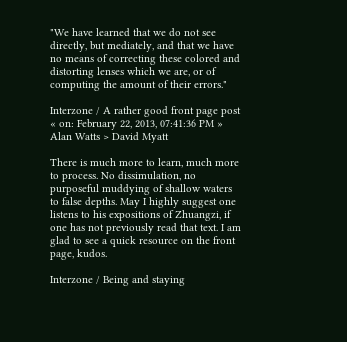"We have learned that we do not see directly, but mediately, and that we have no means of correcting these colored and distorting lenses which we are, or of computing the amount of their errors."

Interzone / A rather good front page post
« on: February 22, 2013, 07:41:36 PM »
Alan Watts > David Myatt

There is much more to learn, much more to process. No dissimulation, no purposeful muddying of shallow waters to false depths. May I highly suggest one listens to his expositions of Zhuangzi, if one has not previously read that text. I am glad to see a quick resource on the front page, kudos.

Interzone / Being and staying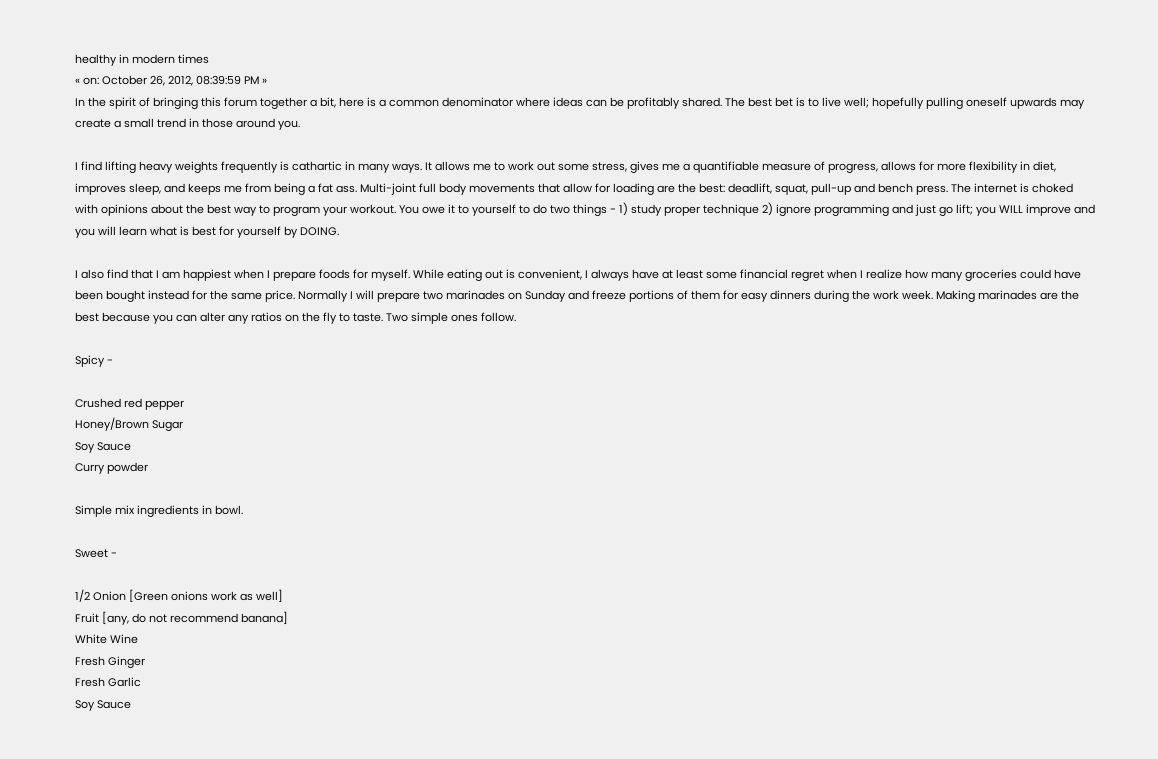healthy in modern times
« on: October 26, 2012, 08:39:59 PM »
In the spirit of bringing this forum together a bit, here is a common denominator where ideas can be profitably shared. The best bet is to live well; hopefully pulling oneself upwards may create a small trend in those around you.

I find lifting heavy weights frequently is cathartic in many ways. It allows me to work out some stress, gives me a quantifiable measure of progress, allows for more flexibility in diet, improves sleep, and keeps me from being a fat ass. Multi-joint full body movements that allow for loading are the best: deadlift, squat, pull-up and bench press. The internet is choked with opinions about the best way to program your workout. You owe it to yourself to do two things - 1) study proper technique 2) ignore programming and just go lift; you WILL improve and you will learn what is best for yourself by DOING.

I also find that I am happiest when I prepare foods for myself. While eating out is convenient, I always have at least some financial regret when I realize how many groceries could have been bought instead for the same price. Normally I will prepare two marinades on Sunday and freeze portions of them for easy dinners during the work week. Making marinades are the best because you can alter any ratios on the fly to taste. Two simple ones follow.

Spicy -

Crushed red pepper
Honey/Brown Sugar
Soy Sauce
Curry powder

Simple mix ingredients in bowl.

Sweet -

1/2 Onion [Green onions work as well]
Fruit [any, do not recommend banana]
White Wine
Fresh Ginger
Fresh Garlic
Soy Sauce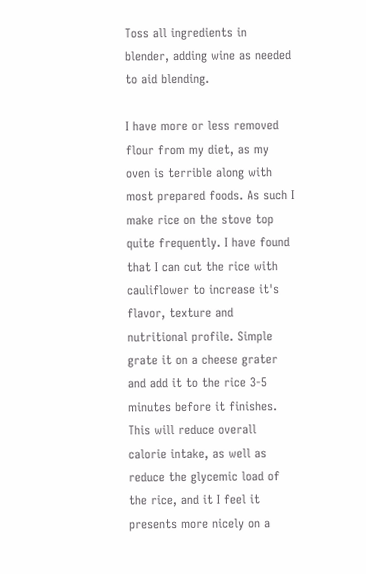Toss all ingredients in blender, adding wine as needed to aid blending.

I have more or less removed flour from my diet, as my oven is terrible along with most prepared foods. As such I make rice on the stove top quite frequently. I have found that I can cut the rice with cauliflower to increase it's flavor, texture and nutritional profile. Simple grate it on a cheese grater and add it to the rice 3-5 minutes before it finishes. This will reduce overall calorie intake, as well as reduce the glycemic load of the rice, and it I feel it presents more nicely on a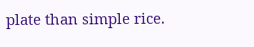plate than simple rice.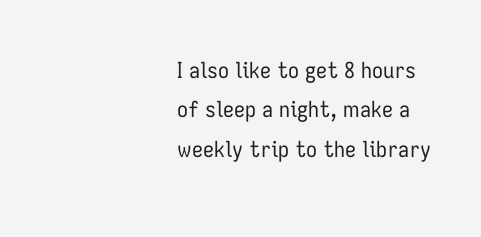I also like to get 8 hours of sleep a night, make a weekly trip to the library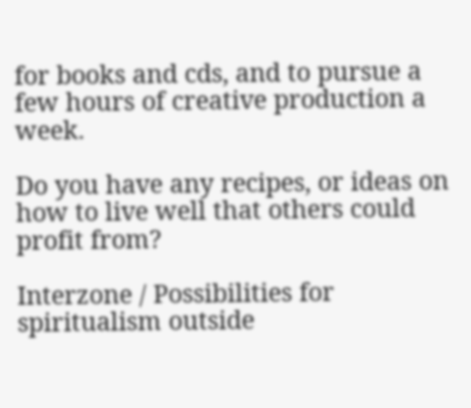for books and cds, and to pursue a few hours of creative production a week.

Do you have any recipes, or ideas on how to live well that others could profit from?

Interzone / Possibilities for spiritualism outside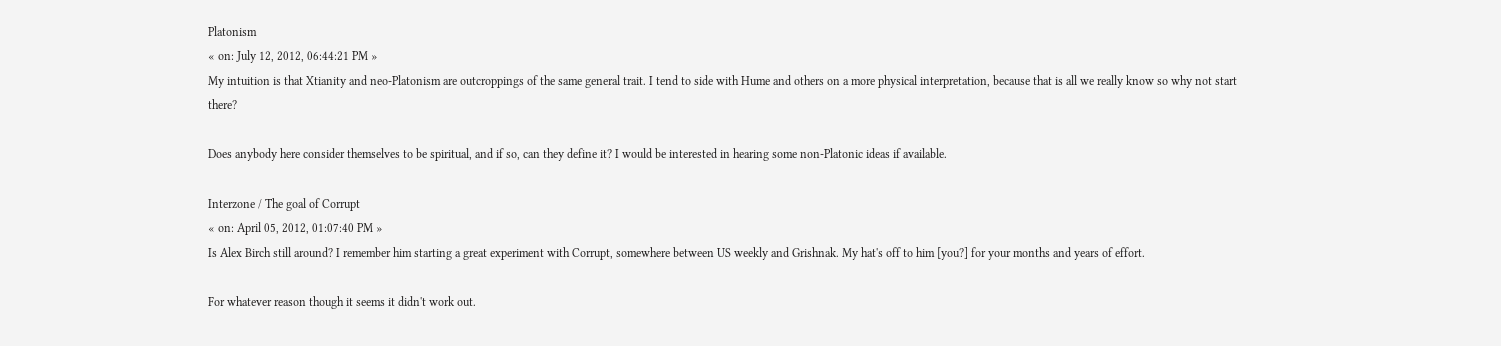Platonism
« on: July 12, 2012, 06:44:21 PM »
My intuition is that Xtianity and neo-Platonism are outcroppings of the same general trait. I tend to side with Hume and others on a more physical interpretation, because that is all we really know so why not start there?

Does anybody here consider themselves to be spiritual, and if so, can they define it? I would be interested in hearing some non-Platonic ideas if available.

Interzone / The goal of Corrupt
« on: April 05, 2012, 01:07:40 PM »
Is Alex Birch still around? I remember him starting a great experiment with Corrupt, somewhere between US weekly and Grishnak. My hat's off to him [you?] for your months and years of effort.

For whatever reason though it seems it didn't work out.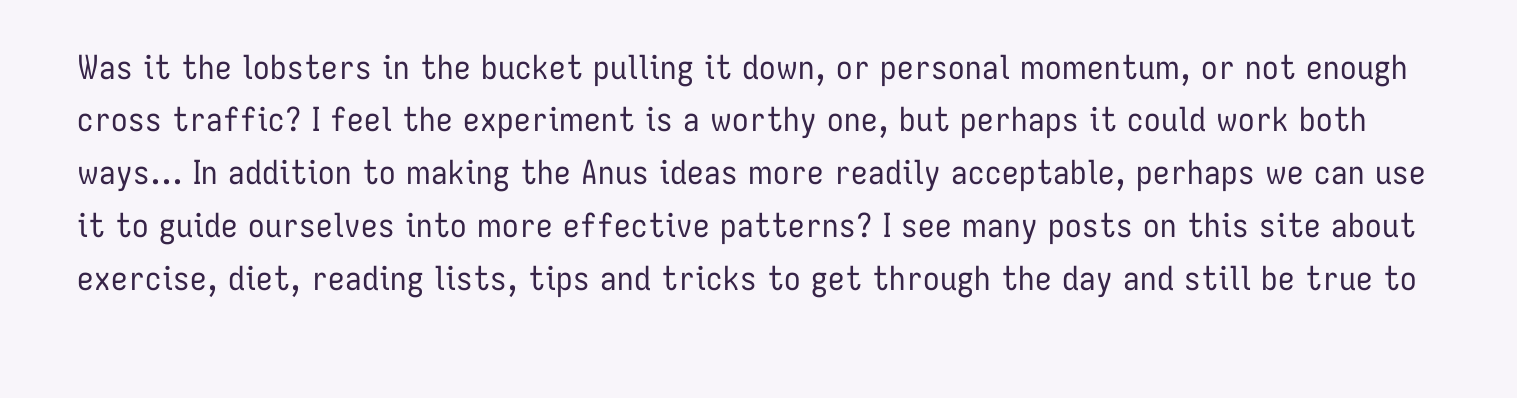Was it the lobsters in the bucket pulling it down, or personal momentum, or not enough cross traffic? I feel the experiment is a worthy one, but perhaps it could work both ways... In addition to making the Anus ideas more readily acceptable, perhaps we can use it to guide ourselves into more effective patterns? I see many posts on this site about exercise, diet, reading lists, tips and tricks to get through the day and still be true to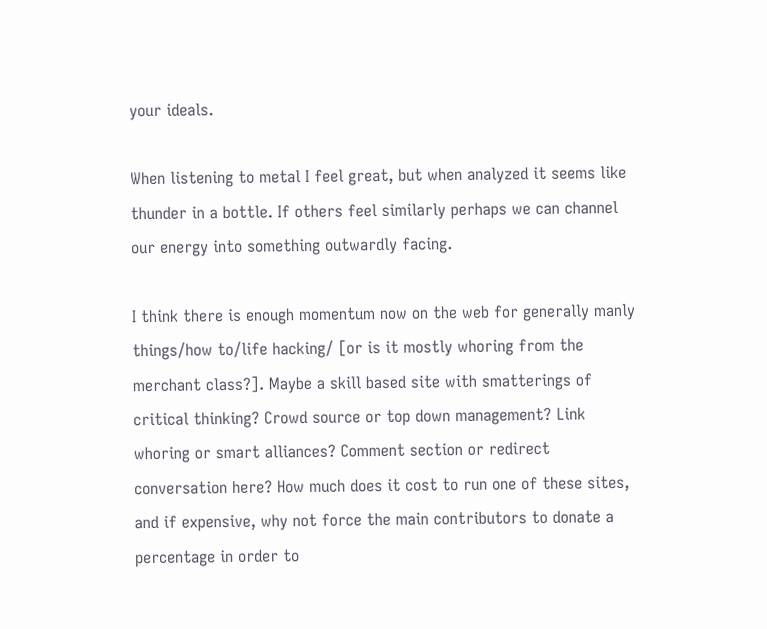your ideals.

When listening to metal I feel great, but when analyzed it seems like thunder in a bottle. If others feel similarly perhaps we can channel our energy into something outwardly facing.

I think there is enough momentum now on the web for generally manly things/how to/life hacking/ [or is it mostly whoring from the merchant class?]. Maybe a skill based site with smatterings of critical thinking? Crowd source or top down management? Link whoring or smart alliances? Comment section or redirect conversation here? How much does it cost to run one of these sites, and if expensive, why not force the main contributors to donate a percentage in order to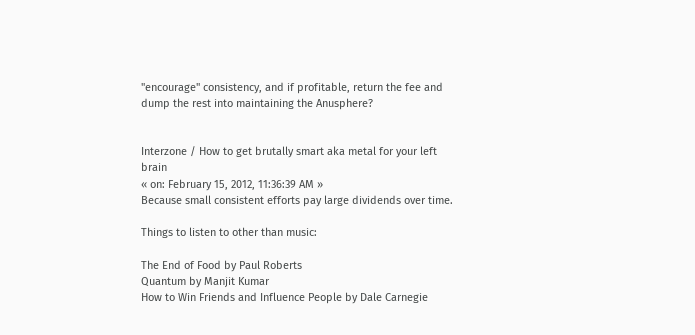"encourage" consistency, and if profitable, return the fee and dump the rest into maintaining the Anusphere?


Interzone / How to get brutally smart aka metal for your left brain
« on: February 15, 2012, 11:36:39 AM »
Because small consistent efforts pay large dividends over time.

Things to listen to other than music:

The End of Food by Paul Roberts
Quantum by Manjit Kumar
How to Win Friends and Influence People by Dale Carnegie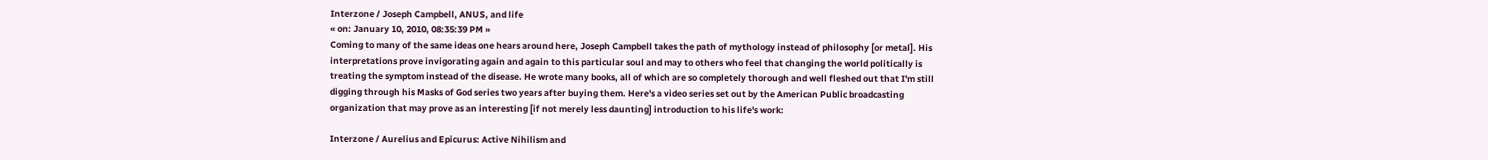Interzone / Joseph Campbell, ANUS, and life
« on: January 10, 2010, 08:35:39 PM »
Coming to many of the same ideas one hears around here, Joseph Campbell takes the path of mythology instead of philosophy [or metal]. His interpretations prove invigorating again and again to this particular soul and may to others who feel that changing the world politically is treating the symptom instead of the disease. He wrote many books, all of which are so completely thorough and well fleshed out that I'm still digging through his Masks of God series two years after buying them. Here's a video series set out by the American Public broadcasting organization that may prove as an interesting [if not merely less daunting] introduction to his life's work:

Interzone / Aurelius and Epicurus: Active Nihilism and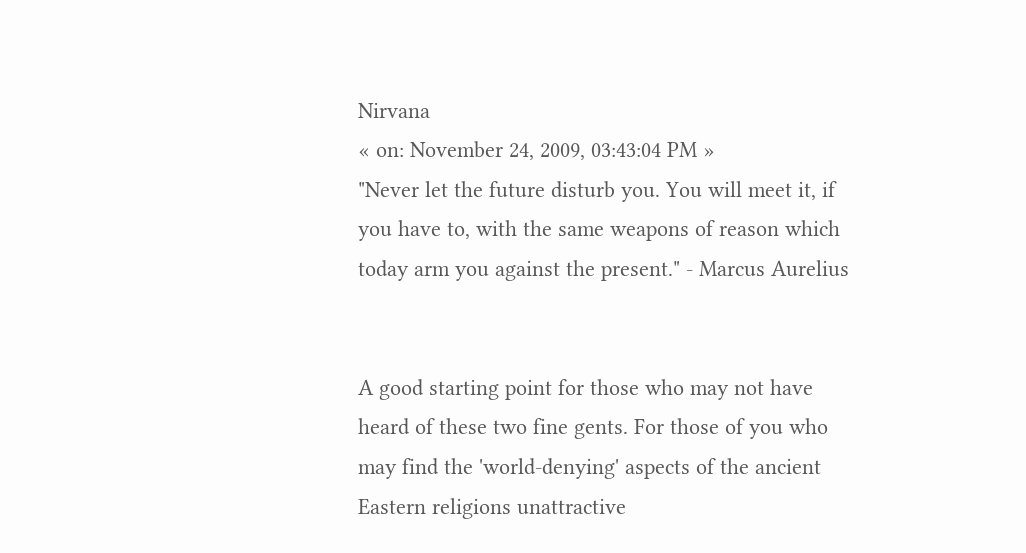Nirvana
« on: November 24, 2009, 03:43:04 PM »
"Never let the future disturb you. You will meet it, if you have to, with the same weapons of reason which today arm you against the present." - Marcus Aurelius


A good starting point for those who may not have heard of these two fine gents. For those of you who may find the 'world-denying' aspects of the ancient Eastern religions unattractive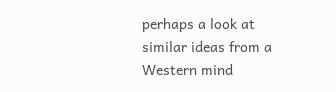perhaps a look at similar ideas from a Western mind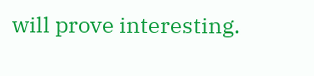will prove interesting.